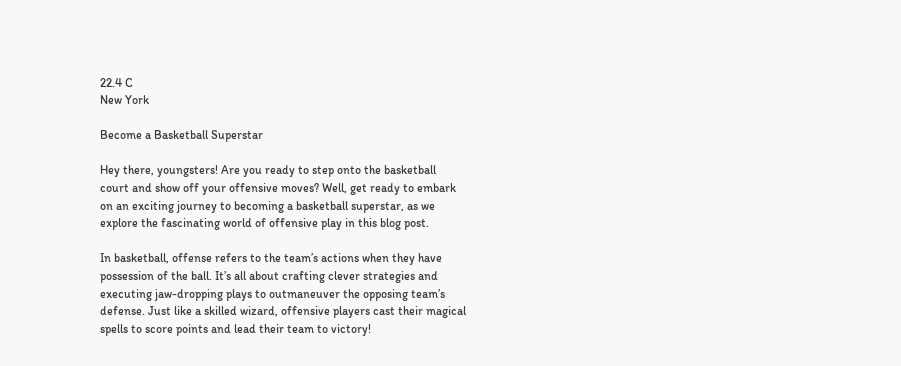22.4 C
New York

Become a Basketball Superstar

Hey there, youngsters! Are you ready to step onto the basketball court and show off your offensive moves? Well, get ready to embark on an exciting journey to becoming a basketball superstar, as we explore the fascinating world of offensive play in this blog post.

In basketball, offense refers to the team’s actions when they have possession of the ball. It’s all about crafting clever strategies and executing jaw-dropping plays to outmaneuver the opposing team’s defense. Just like a skilled wizard, offensive players cast their magical spells to score points and lead their team to victory!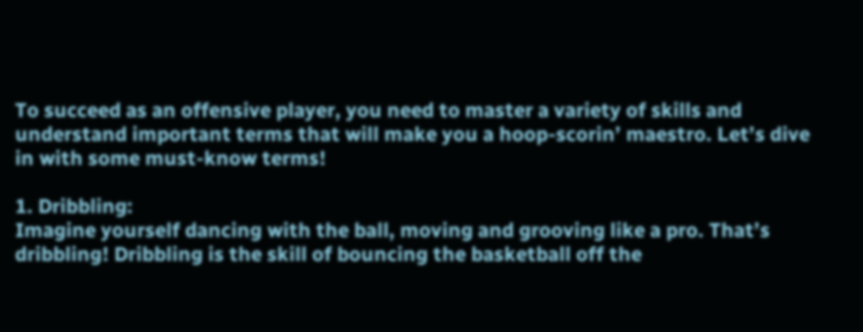To succeed as an offensive player, you need to master a variety of skills and understand important terms that will make you a hoop-scorin’ maestro. Let’s dive in with some must-know terms!

1. Dribbling:
Imagine yourself dancing with the ball, moving and grooving like a pro. That’s dribbling! Dribbling is the skill of bouncing the basketball off the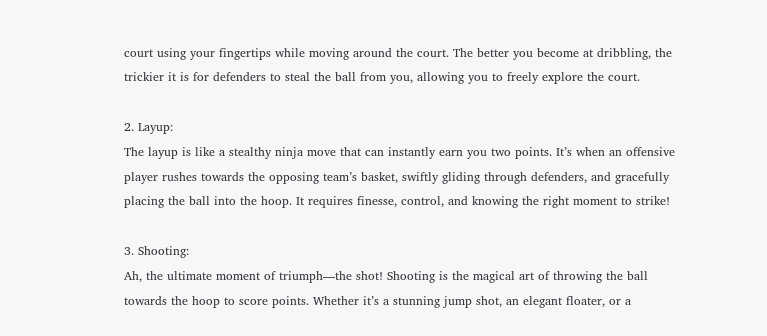court using your fingertips while moving around the court. The better you become at dribbling, the trickier it is for defenders to steal the ball from you, allowing you to freely explore the court.

2. Layup:
The layup is like a stealthy ninja move that can instantly earn you two points. It’s when an offensive player rushes towards the opposing team’s basket, swiftly gliding through defenders, and gracefully placing the ball into the hoop. It requires finesse, control, and knowing the right moment to strike!

3. Shooting:
Ah, the ultimate moment of triumph—the shot! Shooting is the magical art of throwing the ball towards the hoop to score points. Whether it’s a stunning jump shot, an elegant floater, or a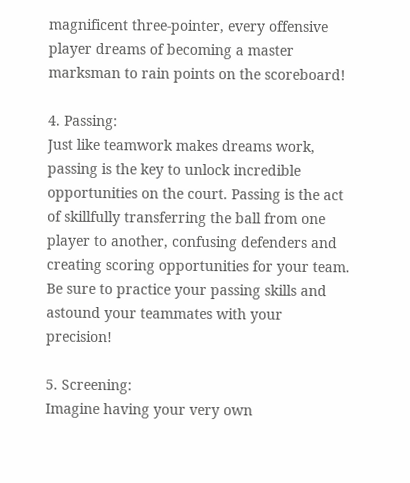magnificent three-pointer, every offensive player dreams of becoming a master marksman to rain points on the scoreboard!

4. Passing:
Just like teamwork makes dreams work, passing is the key to unlock incredible opportunities on the court. Passing is the act of skillfully transferring the ball from one player to another, confusing defenders and creating scoring opportunities for your team. Be sure to practice your passing skills and astound your teammates with your precision!

5. Screening:
Imagine having your very own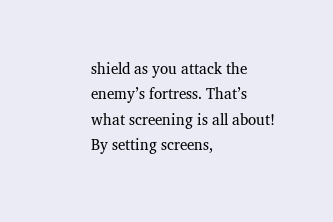shield as you attack the enemy’s fortress. That’s what screening is all about! By setting screens,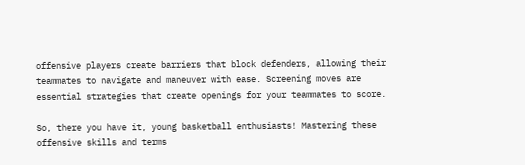offensive players create barriers that block defenders, allowing their teammates to navigate and maneuver with ease. Screening moves are essential strategies that create openings for your teammates to score.

So, there you have it, young basketball enthusiasts! Mastering these offensive skills and terms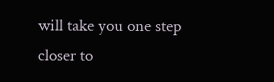will take you one step closer to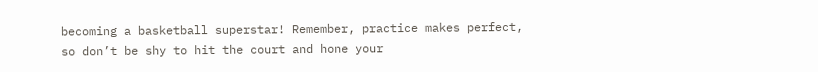becoming a basketball superstar! Remember, practice makes perfect, so don’t be shy to hit the court and hone your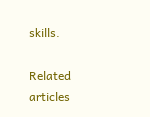skills.

Related articles